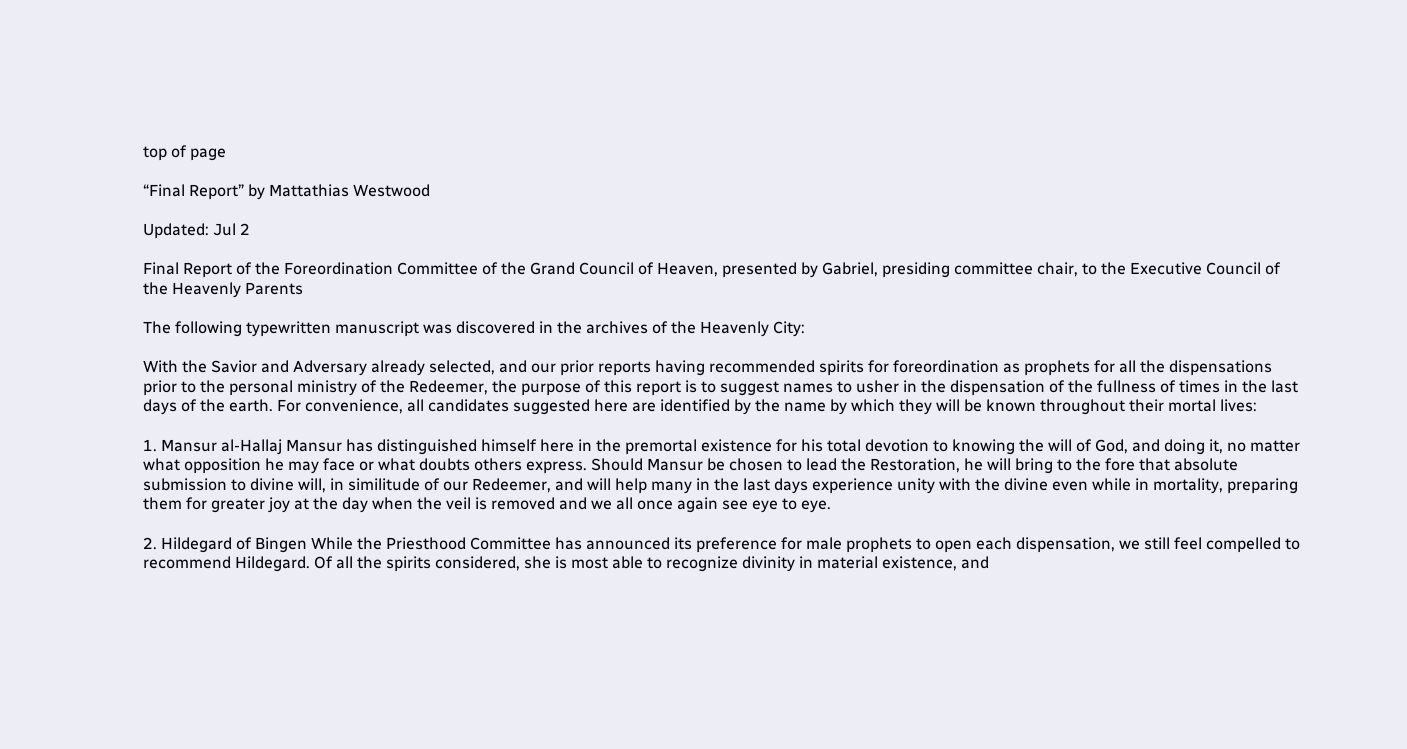top of page

“Final Report” by Mattathias Westwood

Updated: Jul 2

Final Report of the Foreordination Committee of the Grand Council of Heaven, presented by Gabriel, presiding committee chair, to the Executive Council of the Heavenly Parents

The following typewritten manuscript was discovered in the archives of the Heavenly City:

With the Savior and Adversary already selected, and our prior reports having recommended spirits for foreordination as prophets for all the dispensations prior to the personal ministry of the Redeemer, the purpose of this report is to suggest names to usher in the dispensation of the fullness of times in the last days of the earth. For convenience, all candidates suggested here are identified by the name by which they will be known throughout their mortal lives:

1. Mansur al-Hallaj Mansur has distinguished himself here in the premortal existence for his total devotion to knowing the will of God, and doing it, no matter what opposition he may face or what doubts others express. Should Mansur be chosen to lead the Restoration, he will bring to the fore that absolute submission to divine will, in similitude of our Redeemer, and will help many in the last days experience unity with the divine even while in mortality, preparing them for greater joy at the day when the veil is removed and we all once again see eye to eye.

2. Hildegard of Bingen While the Priesthood Committee has announced its preference for male prophets to open each dispensation, we still feel compelled to recommend Hildegard. Of all the spirits considered, she is most able to recognize divinity in material existence, and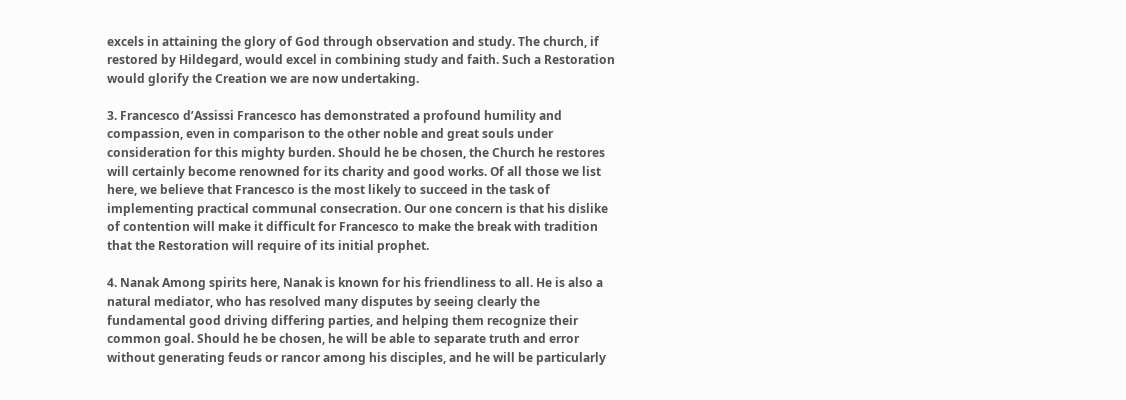excels in attaining the glory of God through observation and study. The church, if restored by Hildegard, would excel in combining study and faith. Such a Restoration would glorify the Creation we are now undertaking.

3. Francesco d’Assissi Francesco has demonstrated a profound humility and compassion, even in comparison to the other noble and great souls under consideration for this mighty burden. Should he be chosen, the Church he restores will certainly become renowned for its charity and good works. Of all those we list here, we believe that Francesco is the most likely to succeed in the task of implementing practical communal consecration. Our one concern is that his dislike of contention will make it difficult for Francesco to make the break with tradition that the Restoration will require of its initial prophet.

4. Nanak Among spirits here, Nanak is known for his friendliness to all. He is also a natural mediator, who has resolved many disputes by seeing clearly the fundamental good driving differing parties, and helping them recognize their common goal. Should he be chosen, he will be able to separate truth and error without generating feuds or rancor among his disciples, and he will be particularly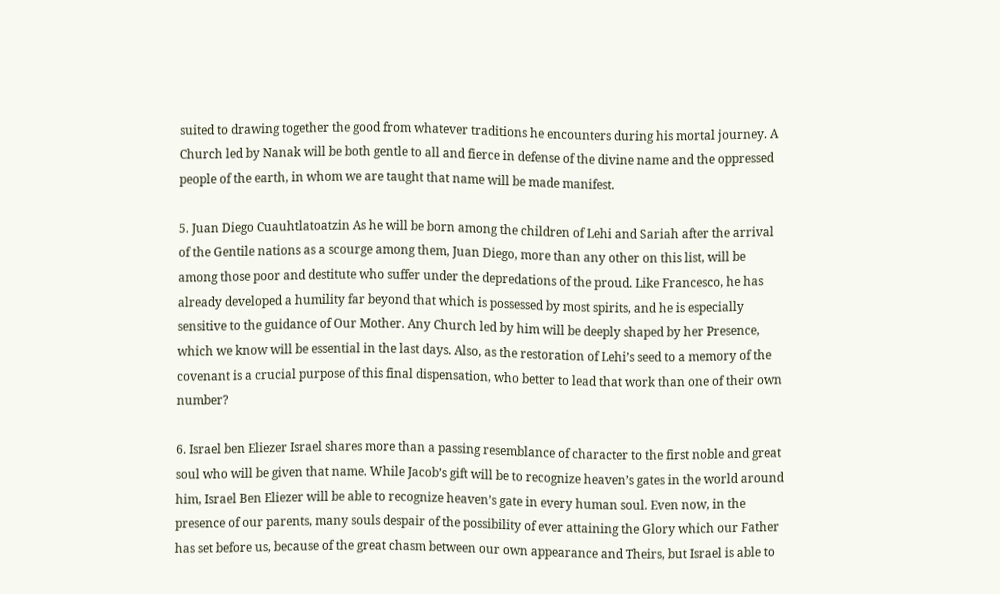suited to drawing together the good from whatever traditions he encounters during his mortal journey. A Church led by Nanak will be both gentle to all and fierce in defense of the divine name and the oppressed people of the earth, in whom we are taught that name will be made manifest.

5. Juan Diego Cuauhtlatoatzin As he will be born among the children of Lehi and Sariah after the arrival of the Gentile nations as a scourge among them, Juan Diego, more than any other on this list, will be among those poor and destitute who suffer under the depredations of the proud. Like Francesco, he has already developed a humility far beyond that which is possessed by most spirits, and he is especially sensitive to the guidance of Our Mother. Any Church led by him will be deeply shaped by her Presence, which we know will be essential in the last days. Also, as the restoration of Lehi’s seed to a memory of the covenant is a crucial purpose of this final dispensation, who better to lead that work than one of their own number?

6. Israel ben Eliezer Israel shares more than a passing resemblance of character to the first noble and great soul who will be given that name. While Jacob’s gift will be to recognize heaven’s gates in the world around him, Israel Ben Eliezer will be able to recognize heaven’s gate in every human soul. Even now, in the presence of our parents, many souls despair of the possibility of ever attaining the Glory which our Father has set before us, because of the great chasm between our own appearance and Theirs, but Israel is able to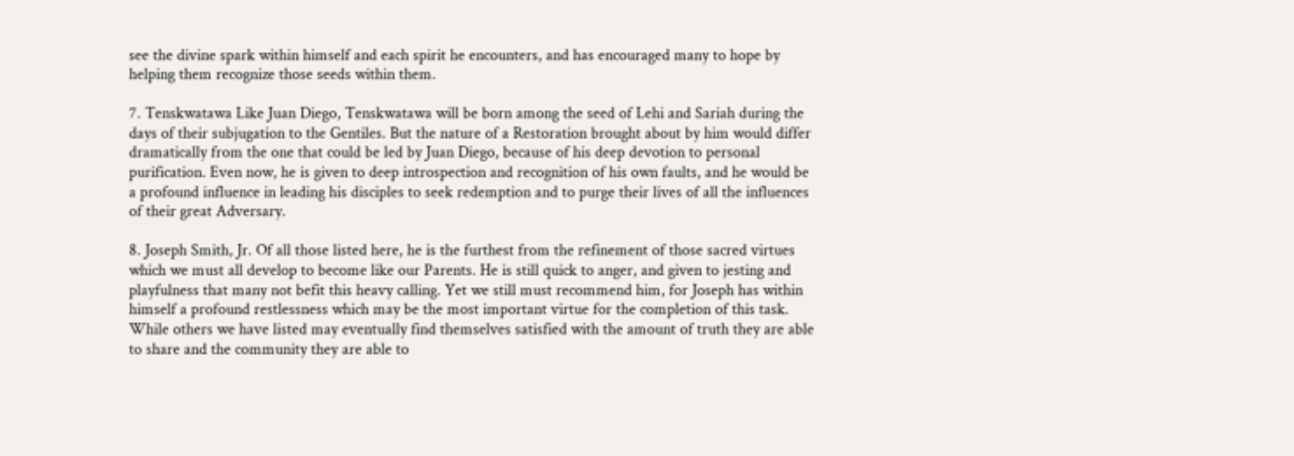see the divine spark within himself and each spirit he encounters, and has encouraged many to hope by helping them recognize those seeds within them.

7. Tenskwatawa Like Juan Diego, Tenskwatawa will be born among the seed of Lehi and Sariah during the days of their subjugation to the Gentiles. But the nature of a Restoration brought about by him would differ dramatically from the one that could be led by Juan Diego, because of his deep devotion to personal purification. Even now, he is given to deep introspection and recognition of his own faults, and he would be a profound influence in leading his disciples to seek redemption and to purge their lives of all the influences of their great Adversary.

8. Joseph Smith, Jr. Of all those listed here, he is the furthest from the refinement of those sacred virtues which we must all develop to become like our Parents. He is still quick to anger, and given to jesting and playfulness that many not befit this heavy calling. Yet we still must recommend him, for Joseph has within himself a profound restlessness which may be the most important virtue for the completion of this task. While others we have listed may eventually find themselves satisfied with the amount of truth they are able to share and the community they are able to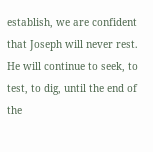establish, we are confident that Joseph will never rest. He will continue to seek, to test, to dig, until the end of the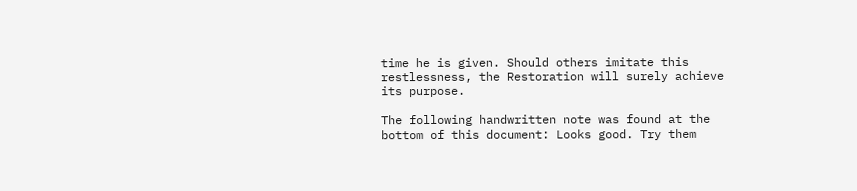time he is given. Should others imitate this restlessness, the Restoration will surely achieve its purpose.

The following handwritten note was found at the bottom of this document: Looks good. Try them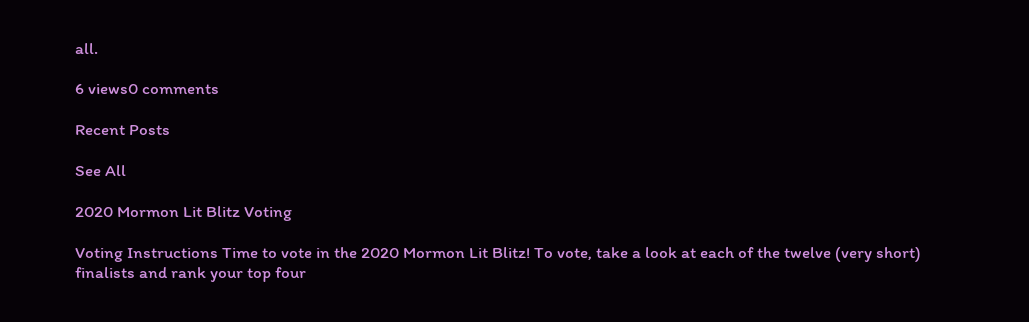all.

6 views0 comments

Recent Posts

See All

2020 Mormon Lit Blitz Voting

Voting Instructions Time to vote in the 2020 Mormon Lit Blitz! To vote, take a look at each of the twelve (very short) finalists and rank your top four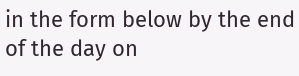in the form below by the end of the day on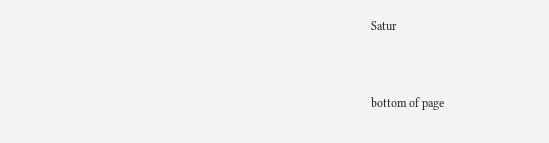Satur


bottom of page